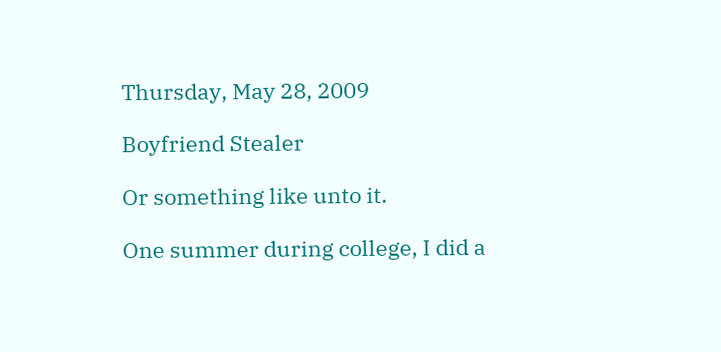Thursday, May 28, 2009

Boyfriend Stealer

Or something like unto it.

One summer during college, I did a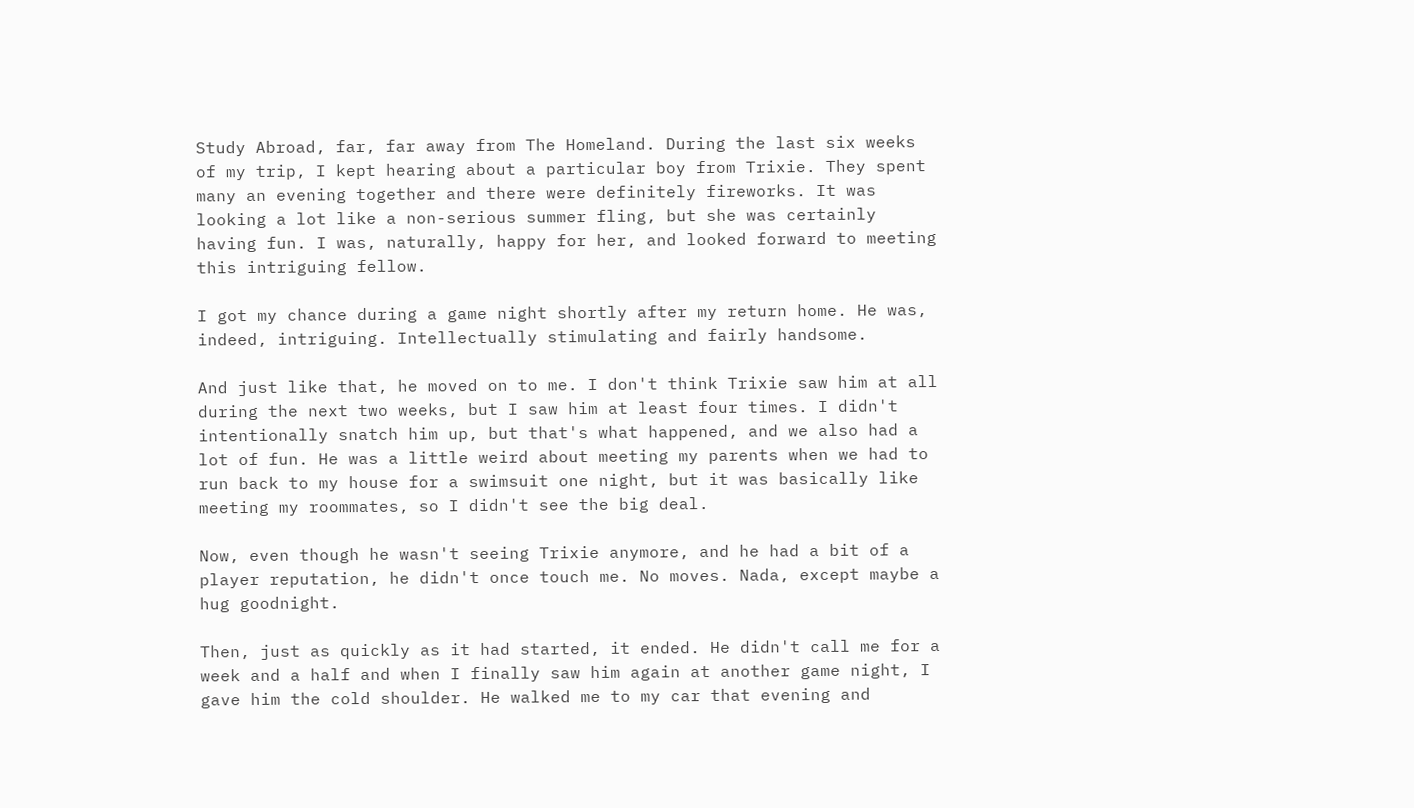Study Abroad, far, far away from The Homeland. During the last six weeks of my trip, I kept hearing about a particular boy from Trixie. They spent many an evening together and there were definitely fireworks. It was looking a lot like a non-serious summer fling, but she was certainly having fun. I was, naturally, happy for her, and looked forward to meeting this intriguing fellow.

I got my chance during a game night shortly after my return home. He was, indeed, intriguing. Intellectually stimulating and fairly handsome.

And just like that, he moved on to me. I don't think Trixie saw him at all during the next two weeks, but I saw him at least four times. I didn't intentionally snatch him up, but that's what happened, and we also had a lot of fun. He was a little weird about meeting my parents when we had to run back to my house for a swimsuit one night, but it was basically like meeting my roommates, so I didn't see the big deal.

Now, even though he wasn't seeing Trixie anymore, and he had a bit of a player reputation, he didn't once touch me. No moves. Nada, except maybe a hug goodnight.

Then, just as quickly as it had started, it ended. He didn't call me for a week and a half and when I finally saw him again at another game night, I gave him the cold shoulder. He walked me to my car that evening and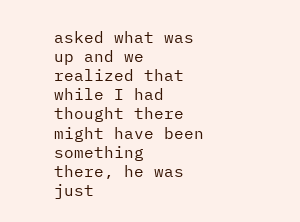asked what was up and we realized that while I had thought there might have been something there, he was just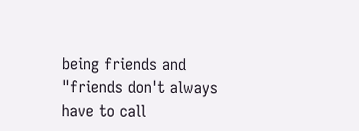being friends and "friends don't always have to call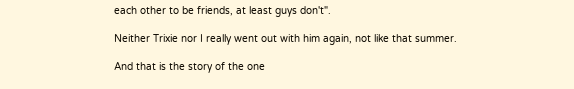each other to be friends, at least guys don't".

Neither Trixie nor I really went out with him again, not like that summer.

And that is the story of the one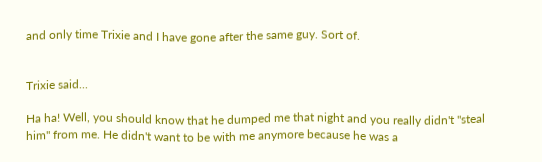and only time Trixie and I have gone after the same guy. Sort of.


Trixie said...

Ha ha! Well, you should know that he dumped me that night and you really didn't "steal him" from me. He didn't want to be with me anymore because he was a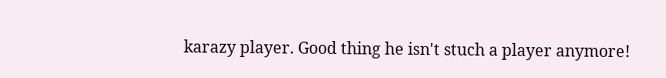karazy player. Good thing he isn't stuch a player anymore!